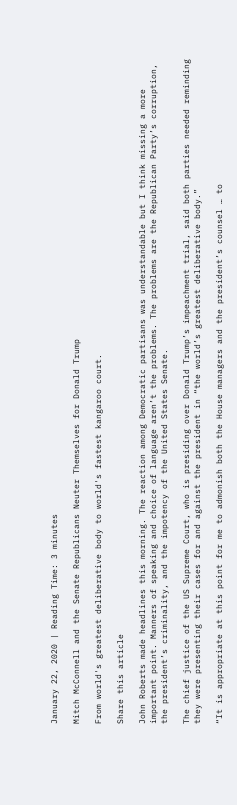January 22, 2020 | Reading Time: 3 minutes

Mitch McConnell and the Senate Republicans Neuter Themselves for Donald Trump

From world's greatest deliberative body to world's fastest kangaroo court.

Share this article

John Roberts made headlines this morning. The reaction among Democratic partisans was understandable but I think missing a more important point. Manners of speaking and choice of language aren’t the problems. The problems are the Republican Party’s corruption, the president’s criminality, and the impotency of the United States Senate.

The chief justice of the US Supreme Court, who is presiding over Donald Trump’s impeachment trial, said both parties needed reminding they were presenting their cases for and against the president in “the world’s greatest deliberative body.”

“It is appropriate at this point for me to admonish both the House managers and the president’s counsel … to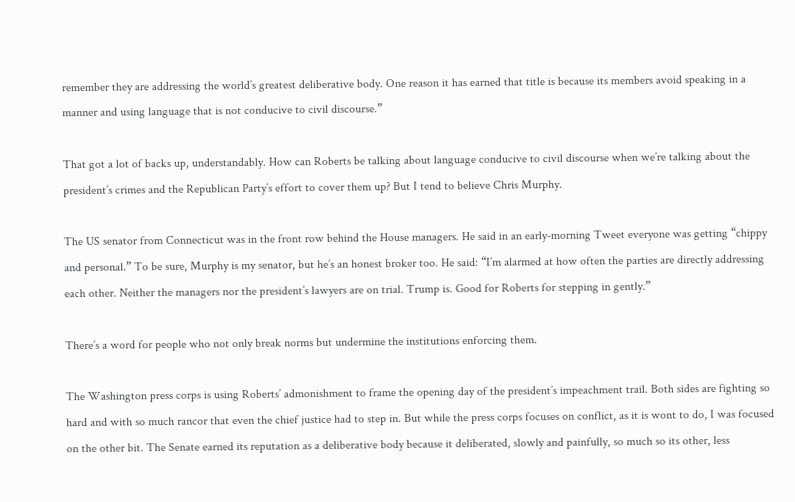remember they are addressing the world’s greatest deliberative body. One reason it has earned that title is because its members avoid speaking in a manner and using language that is not conducive to civil discourse.”

That got a lot of backs up, understandably. How can Roberts be talking about language conducive to civil discourse when we’re talking about the president’s crimes and the Republican Party’s effort to cover them up? But I tend to believe Chris Murphy.

The US senator from Connecticut was in the front row behind the House managers. He said in an early-morning Tweet everyone was getting “chippy and personal.” To be sure, Murphy is my senator, but he’s an honest broker too. He said: “I’m alarmed at how often the parties are directly addressing each other. Neither the managers nor the president’s lawyers are on trial. Trump is. Good for Roberts for stepping in gently.”

There’s a word for people who not only break norms but undermine the institutions enforcing them.

The Washington press corps is using Roberts’ admonishment to frame the opening day of the president’s impeachment trail. Both sides are fighting so hard and with so much rancor that even the chief justice had to step in. But while the press corps focuses on conflict, as it is wont to do, I was focused on the other bit. The Senate earned its reputation as a deliberative body because it deliberated, slowly and painfully, so much so its other, less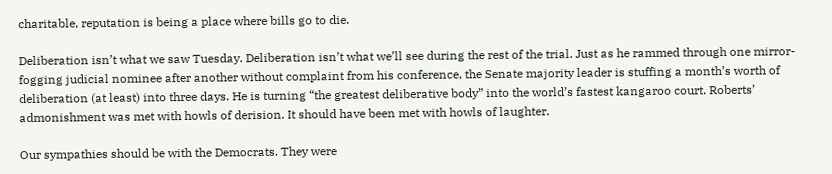charitable, reputation is being a place where bills go to die.

Deliberation isn’t what we saw Tuesday. Deliberation isn’t what we’ll see during the rest of the trial. Just as he rammed through one mirror-fogging judicial nominee after another without complaint from his conference, the Senate majority leader is stuffing a month’s worth of deliberation (at least) into three days. He is turning “the greatest deliberative body” into the world’s fastest kangaroo court. Roberts’ admonishment was met with howls of derision. It should have been met with howls of laughter.

Our sympathies should be with the Democrats. They were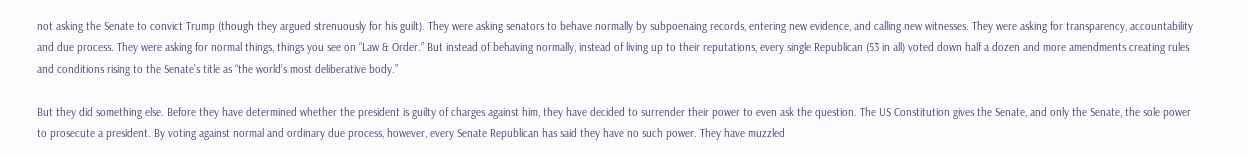not asking the Senate to convict Trump (though they argued strenuously for his guilt). They were asking senators to behave normally by subpoenaing records, entering new evidence, and calling new witnesses. They were asking for transparency, accountability and due process. They were asking for normal things, things you see on “Law & Order.” But instead of behaving normally, instead of living up to their reputations, every single Republican (53 in all) voted down half a dozen and more amendments creating rules and conditions rising to the Senate’s title as “the world’s most deliberative body.”

But they did something else. Before they have determined whether the president is guilty of charges against him, they have decided to surrender their power to even ask the question. The US Constitution gives the Senate, and only the Senate, the sole power to prosecute a president. By voting against normal and ordinary due process, however, every Senate Republican has said they have no such power. They have muzzled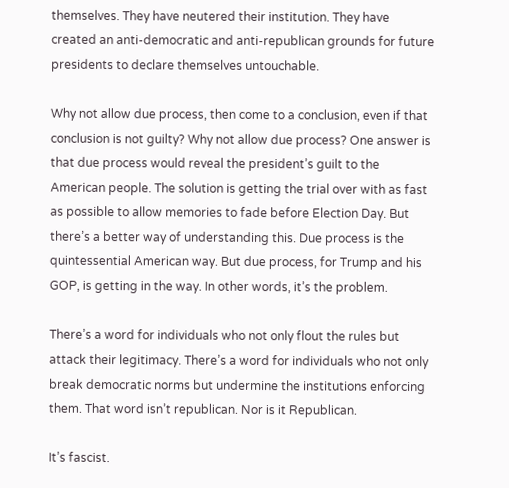themselves. They have neutered their institution. They have created an anti-democratic and anti-republican grounds for future presidents to declare themselves untouchable.

Why not allow due process, then come to a conclusion, even if that conclusion is not guilty? Why not allow due process? One answer is that due process would reveal the president’s guilt to the American people. The solution is getting the trial over with as fast as possible to allow memories to fade before Election Day. But there’s a better way of understanding this. Due process is the quintessential American way. But due process, for Trump and his GOP, is getting in the way. In other words, it’s the problem.

There’s a word for individuals who not only flout the rules but attack their legitimacy. There’s a word for individuals who not only break democratic norms but undermine the institutions enforcing them. That word isn’t republican. Nor is it Republican.

It’s fascist.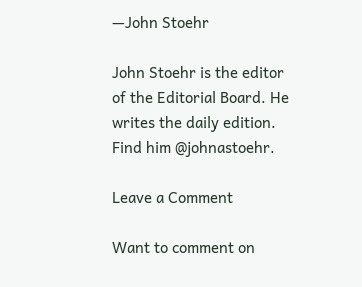—John Stoehr

John Stoehr is the editor of the Editorial Board. He writes the daily edition. Find him @johnastoehr.

Leave a Comment

Want to comment on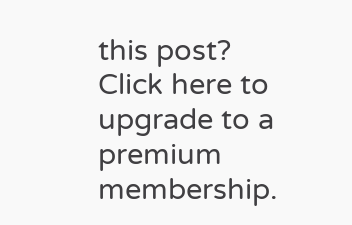this post?
Click here to upgrade to a premium membership.